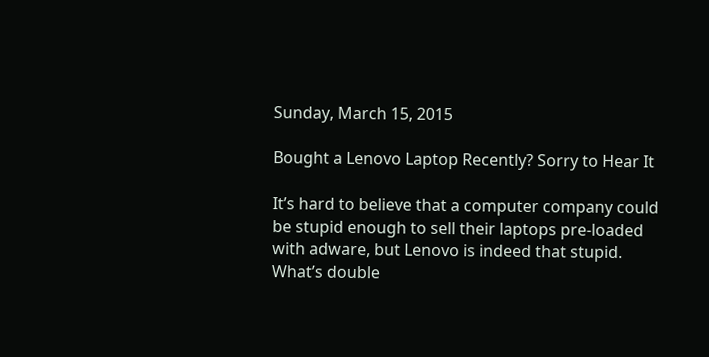Sunday, March 15, 2015

Bought a Lenovo Laptop Recently? Sorry to Hear It

It’s hard to believe that a computer company could be stupid enough to sell their laptops pre-loaded with adware, but Lenovo is indeed that stupid. What’s double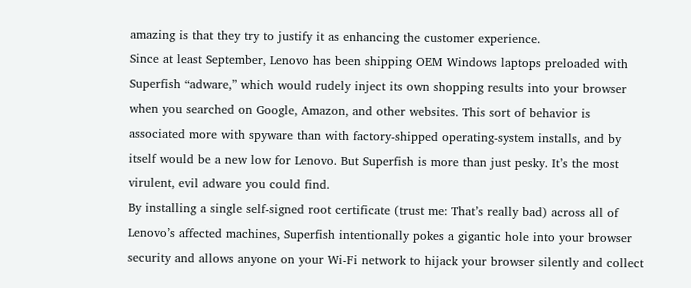amazing is that they try to justify it as enhancing the customer experience.
Since at least September, Lenovo has been shipping OEM Windows laptops preloaded with Superfish “adware,” which would rudely inject its own shopping results into your browser when you searched on Google, Amazon, and other websites. This sort of behavior is associated more with spyware than with factory-shipped operating-system installs, and by itself would be a new low for Lenovo. But Superfish is more than just pesky. It’s the most virulent, evil adware you could find.
By installing a single self-signed root certificate (trust me: That’s really bad) across all of Lenovo’s affected machines, Superfish intentionally pokes a gigantic hole into your browser security and allows anyone on your Wi-Fi network to hijack your browser silently and collect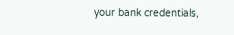your bank credentials,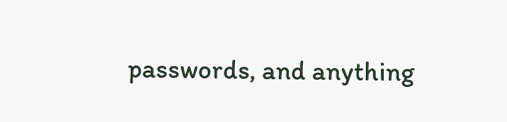passwords, and anything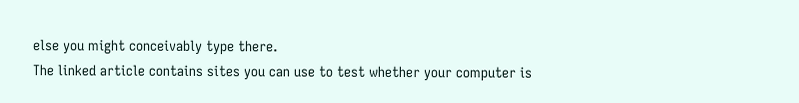else you might conceivably type there.
The linked article contains sites you can use to test whether your computer is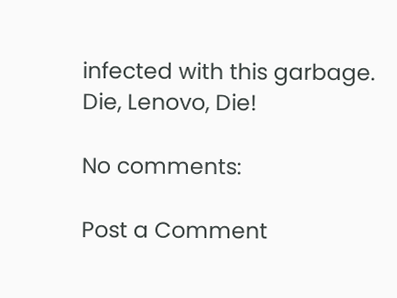infected with this garbage. Die, Lenovo, Die!

No comments:

Post a Comment